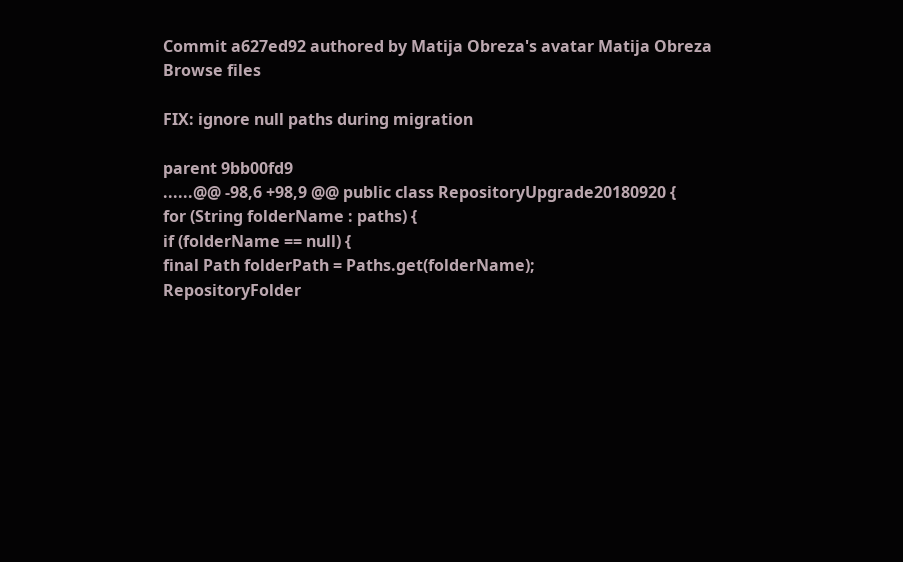Commit a627ed92 authored by Matija Obreza's avatar Matija Obreza
Browse files

FIX: ignore null paths during migration

parent 9bb00fd9
......@@ -98,6 +98,9 @@ public class RepositoryUpgrade20180920 {
for (String folderName : paths) {
if (folderName == null) {
final Path folderPath = Paths.get(folderName);
RepositoryFolder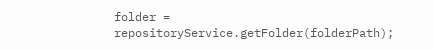folder = repositoryService.getFolder(folderPath);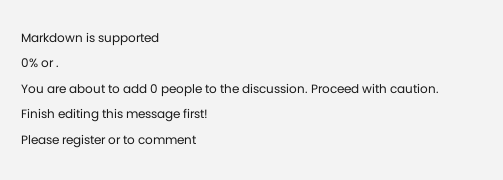Markdown is supported
0% or .
You are about to add 0 people to the discussion. Proceed with caution.
Finish editing this message first!
Please register or to comment